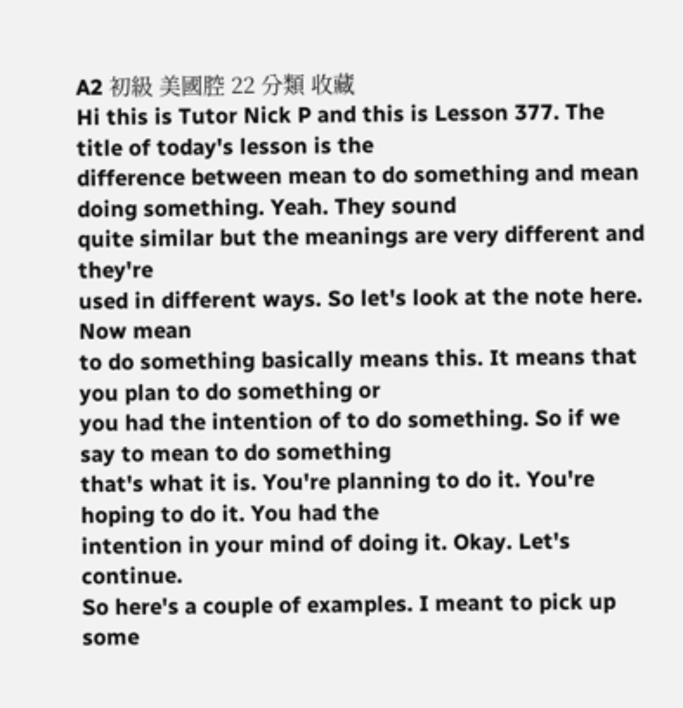A2 初級 美國腔 22 分類 收藏
Hi this is Tutor Nick P and this is Lesson 377. The title of today's lesson is the
difference between mean to do something and mean doing something. Yeah. They sound
quite similar but the meanings are very different and they're
used in different ways. So let's look at the note here. Now mean
to do something basically means this. It means that you plan to do something or
you had the intention of to do something. So if we say to mean to do something
that's what it is. You're planning to do it. You're hoping to do it. You had the
intention in your mind of doing it. Okay. Let's continue.
So here's a couple of examples. I meant to pick up some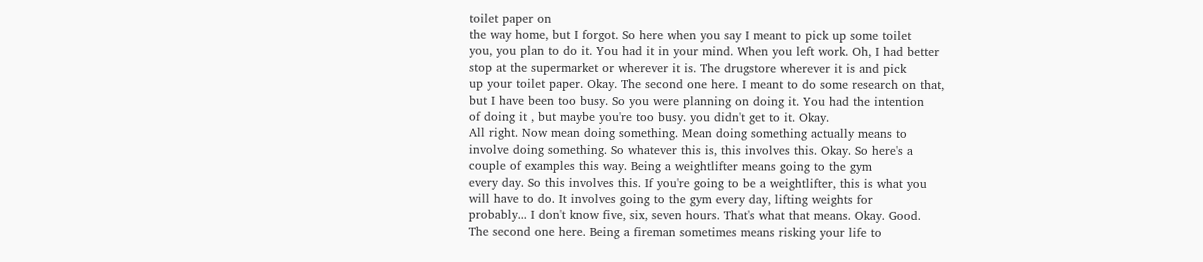toilet paper on
the way home, but I forgot. So here when you say I meant to pick up some toilet
you, you plan to do it. You had it in your mind. When you left work. Oh, I had better
stop at the supermarket or wherever it is. The drugstore wherever it is and pick
up your toilet paper. Okay. The second one here. I meant to do some research on that,
but I have been too busy. So you were planning on doing it. You had the intention
of doing it , but maybe you're too busy. you didn't get to it. Okay.
All right. Now mean doing something. Mean doing something actually means to
involve doing something. So whatever this is, this involves this. Okay. So here's a
couple of examples this way. Being a weightlifter means going to the gym
every day. So this involves this. If you're going to be a weightlifter, this is what you
will have to do. It involves going to the gym every day, lifting weights for
probably... I don't know five, six, seven hours. That's what that means. Okay. Good.
The second one here. Being a fireman sometimes means risking your life to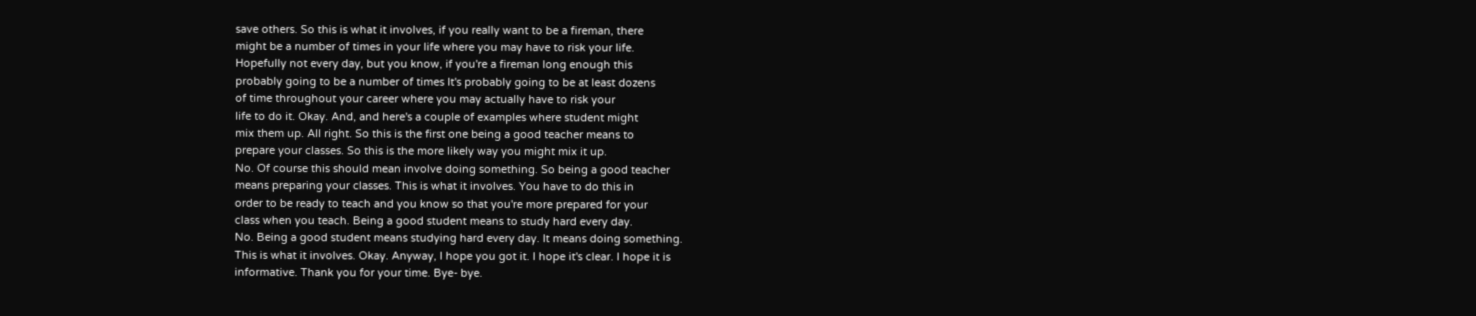save others. So this is what it involves, if you really want to be a fireman, there
might be a number of times in your life where you may have to risk your life.
Hopefully not every day, but you know, if you're a fireman long enough this
probably going to be a number of times It's probably going to be at least dozens
of time throughout your career where you may actually have to risk your
life to do it. Okay. And, and here's a couple of examples where student might
mix them up. All right. So this is the first one being a good teacher means to
prepare your classes. So this is the more likely way you might mix it up.
No. Of course this should mean involve doing something. So being a good teacher
means preparing your classes. This is what it involves. You have to do this in
order to be ready to teach and you know so that you're more prepared for your
class when you teach. Being a good student means to study hard every day.
No. Being a good student means studying hard every day. It means doing something.
This is what it involves. Okay. Anyway, I hope you got it. I hope it's clear. I hope it is
informative. Thank you for your time. Bye- bye.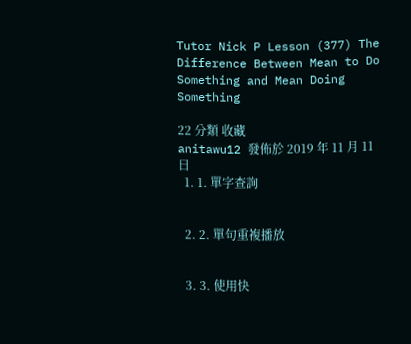Tutor Nick P Lesson (377) The Difference Between Mean to Do Something and Mean Doing Something

22 分類 收藏
anitawu12 發佈於 2019 年 11 月 11 日
  1. 1. 單字查詢


  2. 2. 單句重複播放


  3. 3. 使用快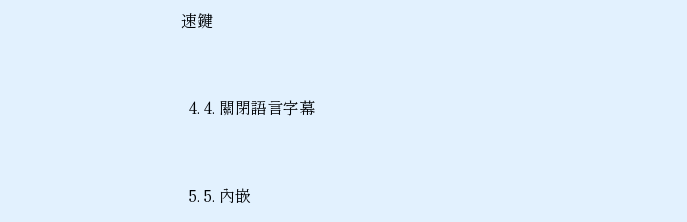速鍵


  4. 4. 關閉語言字幕


  5. 5. 內嵌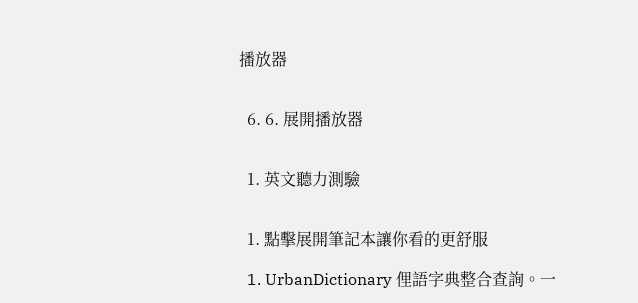播放器


  6. 6. 展開播放器


  1. 英文聽力測驗


  1. 點擊展開筆記本讓你看的更舒服

  1. UrbanDictionary 俚語字典整合查詢。一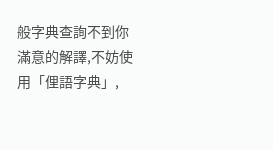般字典查詢不到你滿意的解譯,不妨使用「俚語字典」,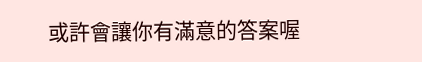或許會讓你有滿意的答案喔